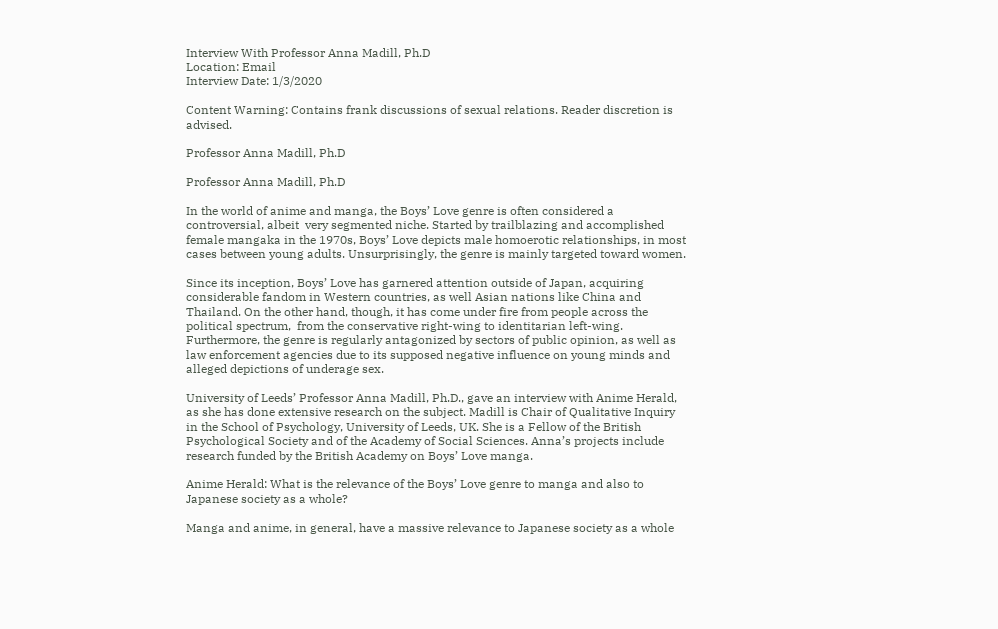Interview With Professor Anna Madill, Ph.D
Location: Email
Interview Date: 1/3/2020

Content Warning: Contains frank discussions of sexual relations. Reader discretion is advised.

Professor Anna Madill, Ph.D

Professor Anna Madill, Ph.D

In the world of anime and manga, the Boys’ Love genre is often considered a controversial, albeit  very segmented niche. Started by trailblazing and accomplished female mangaka in the 1970s, Boys’ Love depicts male homoerotic relationships, in most cases between young adults. Unsurprisingly, the genre is mainly targeted toward women.

Since its inception, Boys’ Love has garnered attention outside of Japan, acquiring considerable fandom in Western countries, as well Asian nations like China and Thailand. On the other hand, though, it has come under fire from people across the political spectrum,  from the conservative right-wing to identitarian left-wing. Furthermore, the genre is regularly antagonized by sectors of public opinion, as well as law enforcement agencies due to its supposed negative influence on young minds and alleged depictions of underage sex.

University of Leeds’ Professor Anna Madill, Ph.D., gave an interview with Anime Herald, as she has done extensive research on the subject. Madill is Chair of Qualitative Inquiry in the School of Psychology, University of Leeds, UK. She is a Fellow of the British Psychological Society and of the Academy of Social Sciences. Anna’s projects include research funded by the British Academy on Boys’ Love manga.

Anime Herald: What is the relevance of the Boys’ Love genre to manga and also to Japanese society as a whole?

Manga and anime, in general, have a massive relevance to Japanese society as a whole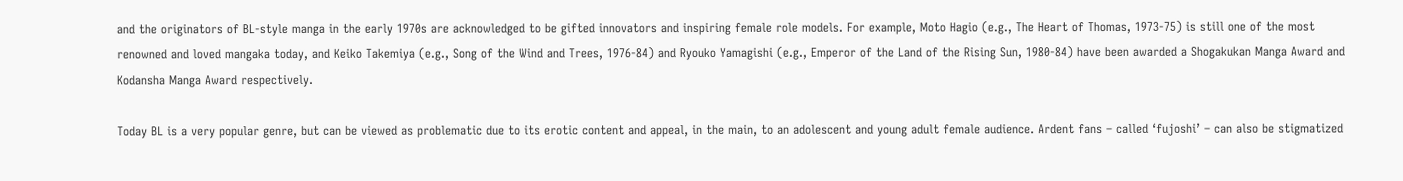and the originators of BL-style manga in the early 1970s are acknowledged to be gifted innovators and inspiring female role models. For example, Moto Hagio (e.g., The Heart of Thomas, 1973-75) is still one of the most renowned and loved mangaka today, and Keiko Takemiya (e.g., Song of the Wind and Trees, 1976-84) and Ryouko Yamagishi (e.g., Emperor of the Land of the Rising Sun, 1980-84) have been awarded a Shogakukan Manga Award and Kodansha Manga Award respectively.

Today BL is a very popular genre, but can be viewed as problematic due to its erotic content and appeal, in the main, to an adolescent and young adult female audience. Ardent fans – called ‘fujoshi’ – can also be stigmatized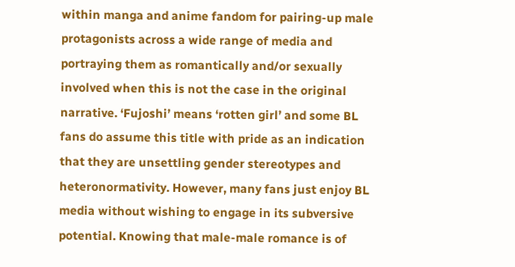within manga and anime fandom for pairing-up male protagonists across a wide range of media and portraying them as romantically and/or sexually involved when this is not the case in the original narrative. ‘Fujoshi’ means ‘rotten girl’ and some BL fans do assume this title with pride as an indication that they are unsettling gender stereotypes and heteronormativity. However, many fans just enjoy BL media without wishing to engage in its subversive potential. Knowing that male-male romance is of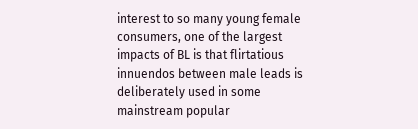interest to so many young female consumers, one of the largest impacts of BL is that flirtatious innuendos between male leads is deliberately used in some mainstream popular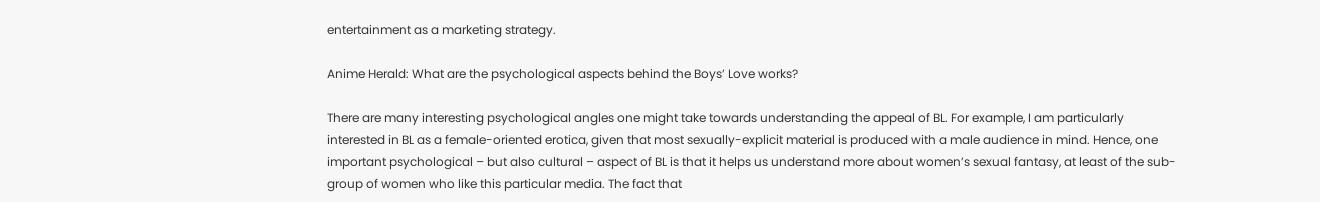entertainment as a marketing strategy.

Anime Herald: What are the psychological aspects behind the Boys’ Love works?

There are many interesting psychological angles one might take towards understanding the appeal of BL. For example, I am particularly interested in BL as a female-oriented erotica, given that most sexually-explicit material is produced with a male audience in mind. Hence, one important psychological – but also cultural – aspect of BL is that it helps us understand more about women’s sexual fantasy, at least of the sub-group of women who like this particular media. The fact that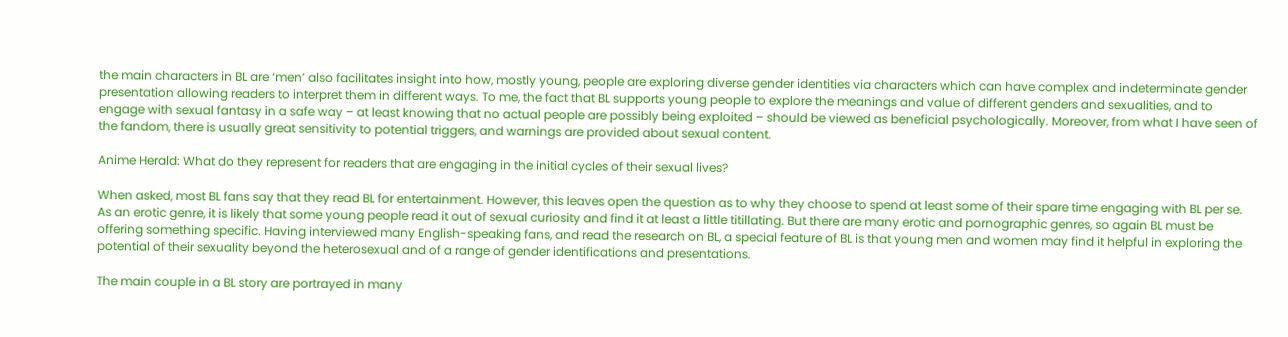the main characters in BL are ‘men’ also facilitates insight into how, mostly young, people are exploring diverse gender identities via characters which can have complex and indeterminate gender presentation allowing readers to interpret them in different ways. To me, the fact that BL supports young people to explore the meanings and value of different genders and sexualities, and to engage with sexual fantasy in a safe way – at least knowing that no actual people are possibly being exploited – should be viewed as beneficial psychologically. Moreover, from what I have seen of the fandom, there is usually great sensitivity to potential triggers, and warnings are provided about sexual content.

Anime Herald: What do they represent for readers that are engaging in the initial cycles of their sexual lives?

When asked, most BL fans say that they read BL for entertainment. However, this leaves open the question as to why they choose to spend at least some of their spare time engaging with BL per se. As an erotic genre, it is likely that some young people read it out of sexual curiosity and find it at least a little titillating. But there are many erotic and pornographic genres, so again BL must be offering something specific. Having interviewed many English-speaking fans, and read the research on BL, a special feature of BL is that young men and women may find it helpful in exploring the potential of their sexuality beyond the heterosexual and of a range of gender identifications and presentations.

The main couple in a BL story are portrayed in many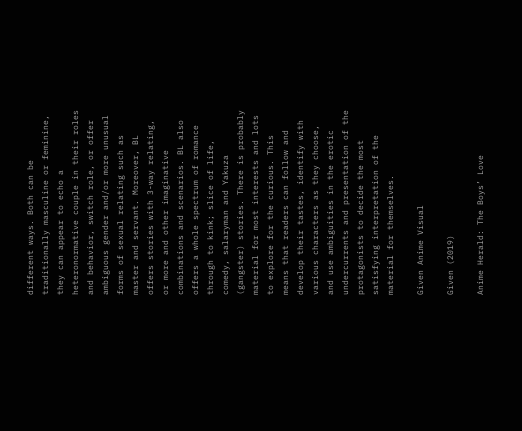different ways. Both can be traditionally masculine or feminine, they can appear to echo a heteronormative couple in their roles and behavior, switch role, or offer ambiguous gender and/or more unusual forms of sexual relating such as master and servant. Moreover, BL offers stories with 3-way relating, or more and other imaginative combinations and scenarios. BL also offers a whole spectrum of romance through to kink; slice of life, comedy, salaryman and Yakuza (gangster) stories. There is probably material for most interests and lots to explore for the curious. This means that readers can follow and develop their tastes, identify with various characters as they choose, and use ambiguities in the erotic undercurrents and presentation of the protagonists to decide the most satisfying interpretation of the material for themselves.

Given Anime Visual

Given (2019)

Anime Herald: The Boys’ Love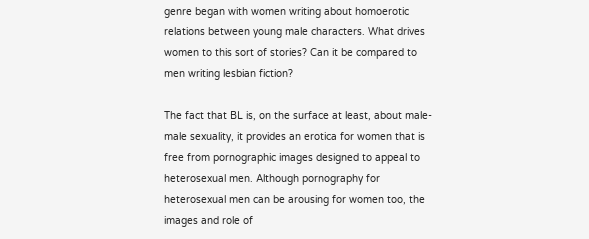genre began with women writing about homoerotic relations between young male characters. What drives women to this sort of stories? Can it be compared to men writing lesbian fiction?

The fact that BL is, on the surface at least, about male-male sexuality, it provides an erotica for women that is free from pornographic images designed to appeal to heterosexual men. Although pornography for heterosexual men can be arousing for women too, the images and role of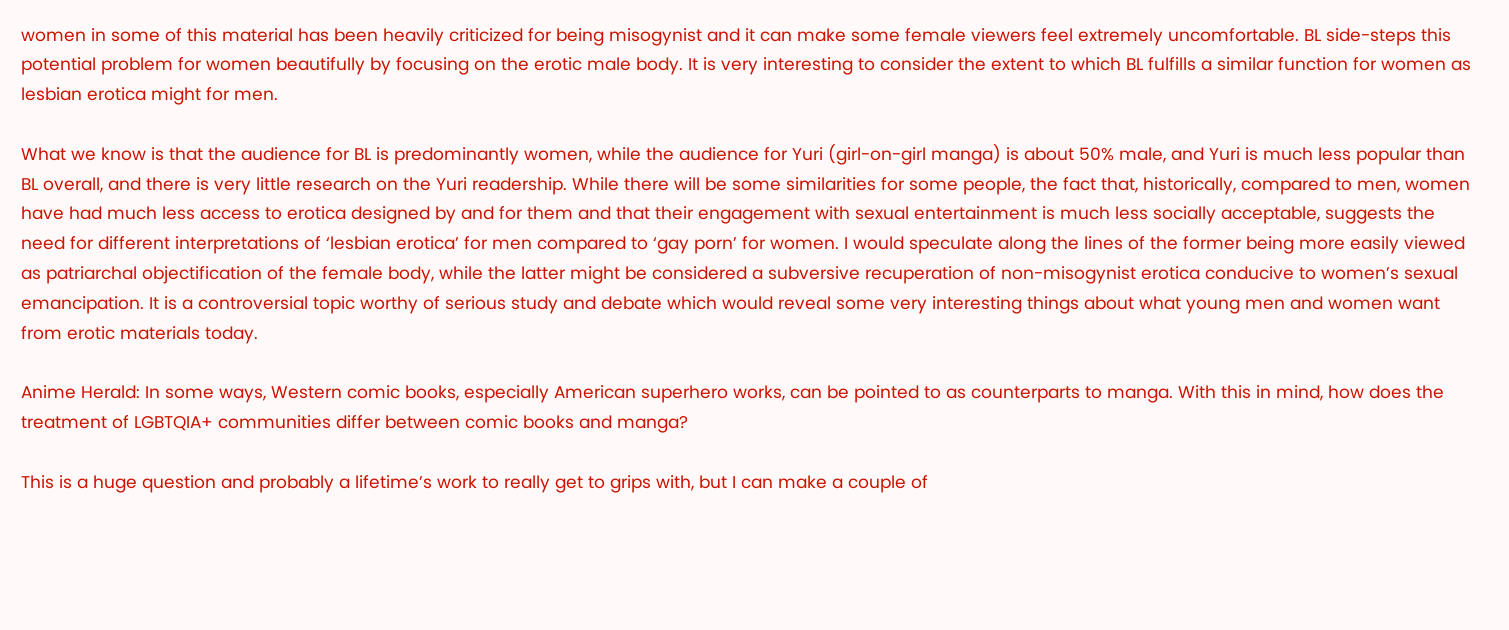women in some of this material has been heavily criticized for being misogynist and it can make some female viewers feel extremely uncomfortable. BL side-steps this potential problem for women beautifully by focusing on the erotic male body. It is very interesting to consider the extent to which BL fulfills a similar function for women as lesbian erotica might for men.

What we know is that the audience for BL is predominantly women, while the audience for Yuri (girl-on-girl manga) is about 50% male, and Yuri is much less popular than BL overall, and there is very little research on the Yuri readership. While there will be some similarities for some people, the fact that, historically, compared to men, women have had much less access to erotica designed by and for them and that their engagement with sexual entertainment is much less socially acceptable, suggests the need for different interpretations of ‘lesbian erotica’ for men compared to ‘gay porn’ for women. I would speculate along the lines of the former being more easily viewed as patriarchal objectification of the female body, while the latter might be considered a subversive recuperation of non-misogynist erotica conducive to women’s sexual emancipation. It is a controversial topic worthy of serious study and debate which would reveal some very interesting things about what young men and women want from erotic materials today.

Anime Herald: In some ways, Western comic books, especially American superhero works, can be pointed to as counterparts to manga. With this in mind, how does the treatment of LGBTQIA+ communities differ between comic books and manga?

This is a huge question and probably a lifetime’s work to really get to grips with, but I can make a couple of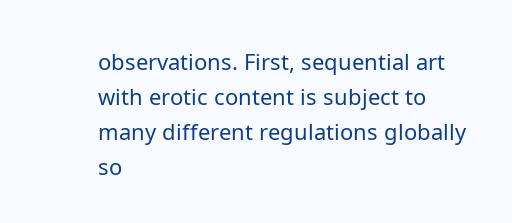observations. First, sequential art with erotic content is subject to many different regulations globally so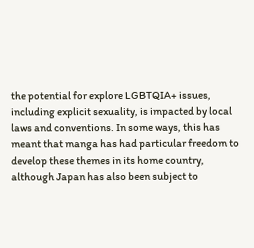the potential for explore LGBTQIA+ issues, including explicit sexuality, is impacted by local laws and conventions. In some ways, this has meant that manga has had particular freedom to develop these themes in its home country, although Japan has also been subject to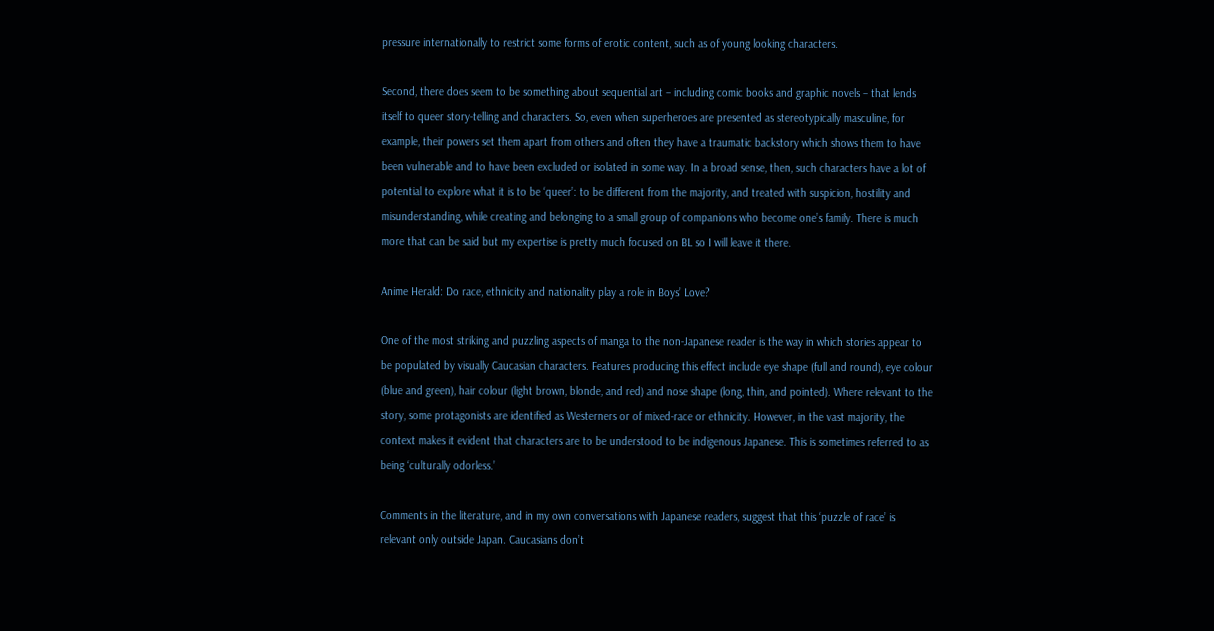pressure internationally to restrict some forms of erotic content, such as of young looking characters.

Second, there does seem to be something about sequential art – including comic books and graphic novels – that lends itself to queer story-telling and characters. So, even when superheroes are presented as stereotypically masculine, for example, their powers set them apart from others and often they have a traumatic backstory which shows them to have been vulnerable and to have been excluded or isolated in some way. In a broad sense, then, such characters have a lot of potential to explore what it is to be ‘queer’: to be different from the majority, and treated with suspicion, hostility and misunderstanding, while creating and belonging to a small group of companions who become one’s family. There is much more that can be said but my expertise is pretty much focused on BL so I will leave it there.

Anime Herald: Do race, ethnicity and nationality play a role in Boys’ Love?

One of the most striking and puzzling aspects of manga to the non-Japanese reader is the way in which stories appear to be populated by visually Caucasian characters. Features producing this effect include eye shape (full and round), eye colour (blue and green), hair colour (light brown, blonde, and red) and nose shape (long, thin, and pointed). Where relevant to the story, some protagonists are identified as Westerners or of mixed-race or ethnicity. However, in the vast majority, the context makes it evident that characters are to be understood to be indigenous Japanese. This is sometimes referred to as being ‘culturally odorless.’

Comments in the literature, and in my own conversations with Japanese readers, suggest that this ‘puzzle of race’ is relevant only outside Japan. Caucasians don’t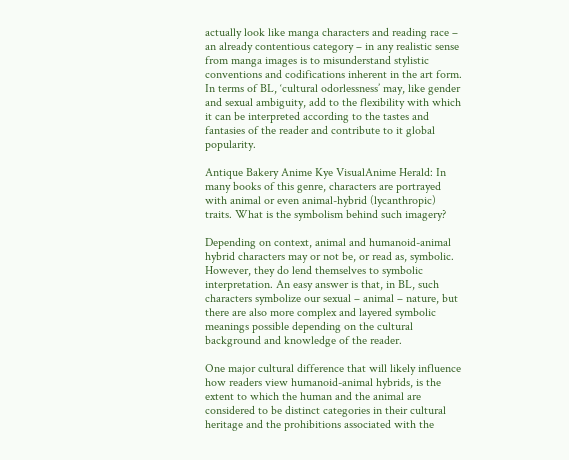actually look like manga characters and reading race – an already contentious category – in any realistic sense from manga images is to misunderstand stylistic conventions and codifications inherent in the art form. In terms of BL, ‘cultural odorlessness’ may, like gender and sexual ambiguity, add to the flexibility with which it can be interpreted according to the tastes and fantasies of the reader and contribute to it global popularity.

Antique Bakery Anime Kye VisualAnime Herald: In many books of this genre, characters are portrayed with animal or even animal-hybrid (lycanthropic) traits. What is the symbolism behind such imagery?

Depending on context, animal and humanoid-animal hybrid characters may or not be, or read as, symbolic. However, they do lend themselves to symbolic interpretation. An easy answer is that, in BL, such characters symbolize our sexual – animal – nature, but there are also more complex and layered symbolic meanings possible depending on the cultural background and knowledge of the reader.

One major cultural difference that will likely influence how readers view humanoid-animal hybrids, is the extent to which the human and the animal are considered to be distinct categories in their cultural heritage and the prohibitions associated with the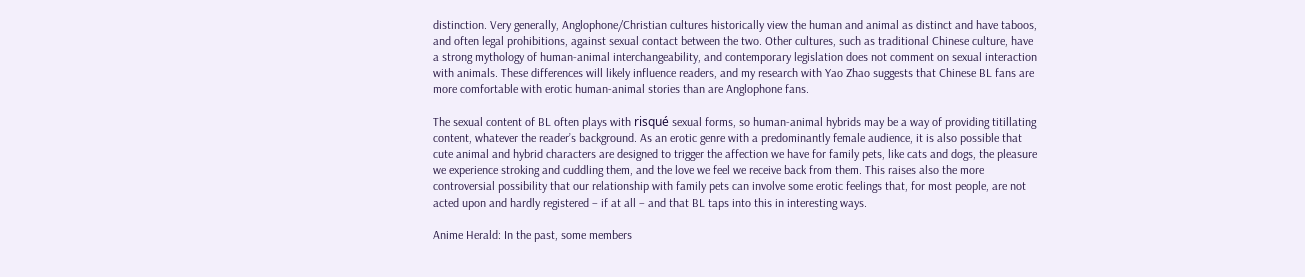distinction. Very generally, Anglophone/Christian cultures historically view the human and animal as distinct and have taboos, and often legal prohibitions, against sexual contact between the two. Other cultures, such as traditional Chinese culture, have a strong mythology of human-animal interchangeability, and contemporary legislation does not comment on sexual interaction with animals. These differences will likely influence readers, and my research with Yao Zhao suggests that Chinese BL fans are more comfortable with erotic human-animal stories than are Anglophone fans.

The sexual content of BL often plays with risqué sexual forms, so human-animal hybrids may be a way of providing titillating content, whatever the reader’s background. As an erotic genre with a predominantly female audience, it is also possible that cute animal and hybrid characters are designed to trigger the affection we have for family pets, like cats and dogs, the pleasure we experience stroking and cuddling them, and the love we feel we receive back from them. This raises also the more controversial possibility that our relationship with family pets can involve some erotic feelings that, for most people, are not acted upon and hardly registered – if at all – and that BL taps into this in interesting ways.

Anime Herald: In the past, some members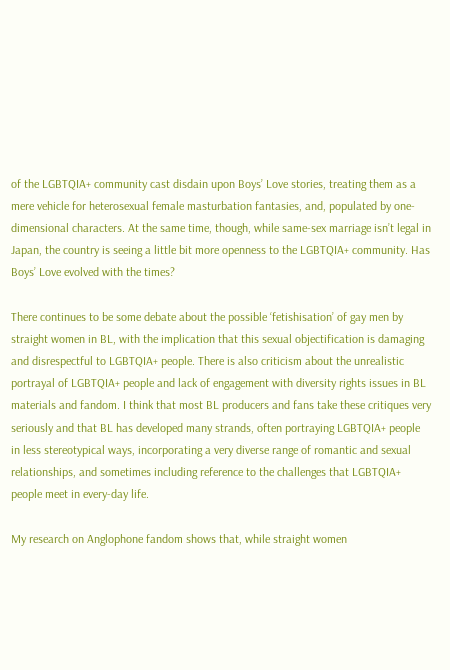of the LGBTQIA+ community cast disdain upon Boys’ Love stories, treating them as a mere vehicle for heterosexual female masturbation fantasies, and, populated by one-dimensional characters. At the same time, though, while same-sex marriage isn’t legal in Japan, the country is seeing a little bit more openness to the LGBTQIA+ community. Has Boys’ Love evolved with the times?

There continues to be some debate about the possible ‘fetishisation’ of gay men by straight women in BL, with the implication that this sexual objectification is damaging and disrespectful to LGBTQIA+ people. There is also criticism about the unrealistic portrayal of LGBTQIA+ people and lack of engagement with diversity rights issues in BL materials and fandom. I think that most BL producers and fans take these critiques very seriously and that BL has developed many strands, often portraying LGBTQIA+ people in less stereotypical ways, incorporating a very diverse range of romantic and sexual relationships, and sometimes including reference to the challenges that LGBTQIA+ people meet in every-day life.

My research on Anglophone fandom shows that, while straight women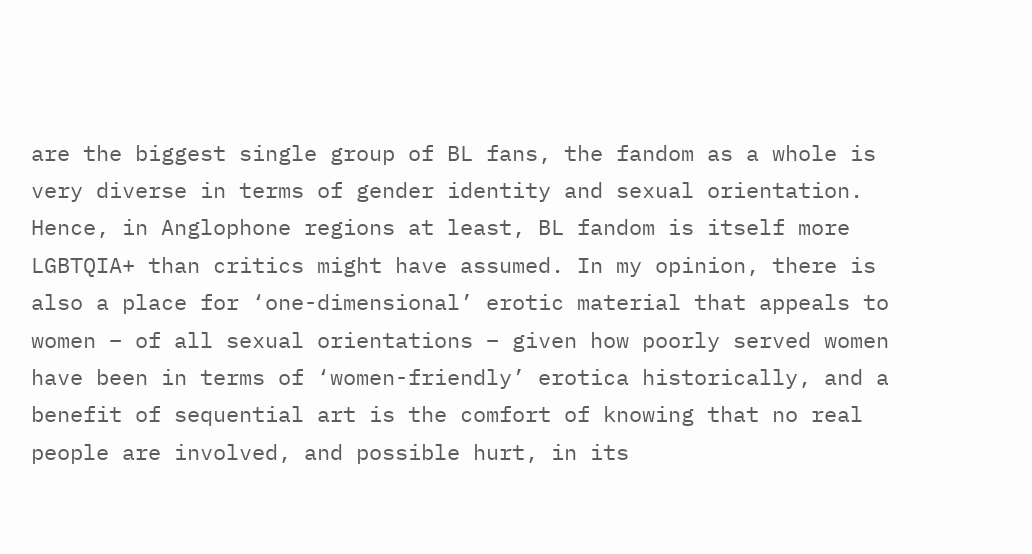are the biggest single group of BL fans, the fandom as a whole is very diverse in terms of gender identity and sexual orientation. Hence, in Anglophone regions at least, BL fandom is itself more LGBTQIA+ than critics might have assumed. In my opinion, there is also a place for ‘one-dimensional’ erotic material that appeals to women – of all sexual orientations – given how poorly served women have been in terms of ‘women-friendly’ erotica historically, and a benefit of sequential art is the comfort of knowing that no real people are involved, and possible hurt, in its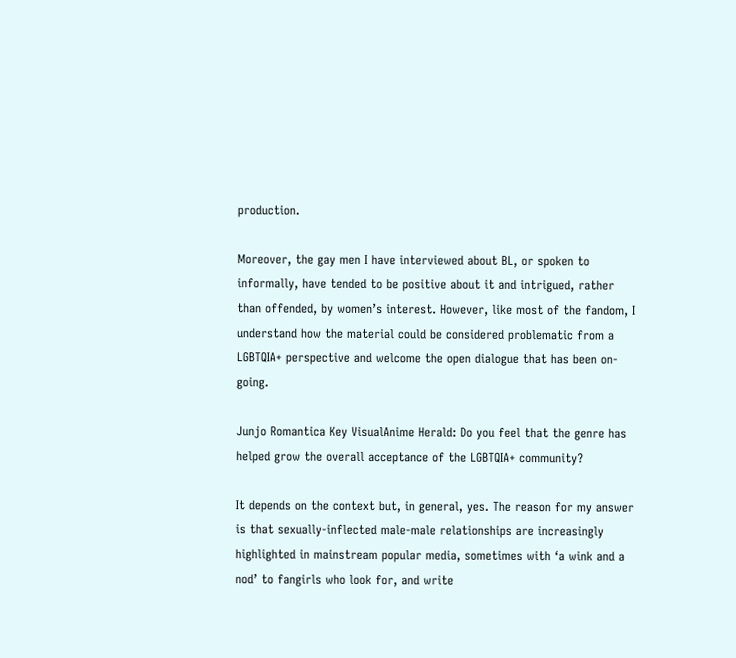production.

Moreover, the gay men I have interviewed about BL, or spoken to informally, have tended to be positive about it and intrigued, rather than offended, by women’s interest. However, like most of the fandom, I understand how the material could be considered problematic from a LGBTQIA+ perspective and welcome the open dialogue that has been on-going.

Junjo Romantica Key VisualAnime Herald: Do you feel that the genre has helped grow the overall acceptance of the LGBTQIA+ community?

It depends on the context but, in general, yes. The reason for my answer is that sexually-inflected male-male relationships are increasingly highlighted in mainstream popular media, sometimes with ‘a wink and a nod’ to fangirls who look for, and write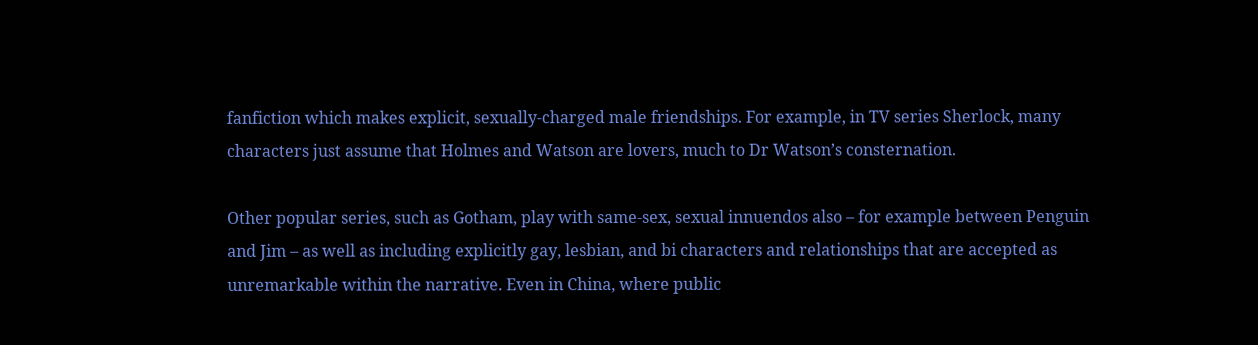fanfiction which makes explicit, sexually-charged male friendships. For example, in TV series Sherlock, many characters just assume that Holmes and Watson are lovers, much to Dr Watson’s consternation.

Other popular series, such as Gotham, play with same-sex, sexual innuendos also – for example between Penguin and Jim – as well as including explicitly gay, lesbian, and bi characters and relationships that are accepted as unremarkable within the narrative. Even in China, where public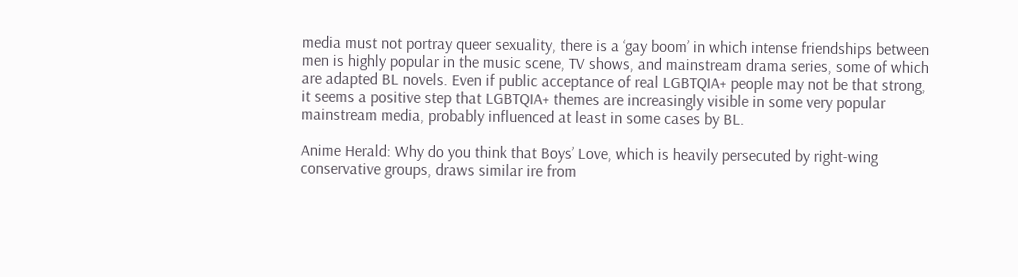media must not portray queer sexuality, there is a ‘gay boom’ in which intense friendships between men is highly popular in the music scene, TV shows, and mainstream drama series, some of which are adapted BL novels. Even if public acceptance of real LGBTQIA+ people may not be that strong, it seems a positive step that LGBTQIA+ themes are increasingly visible in some very popular mainstream media, probably influenced at least in some cases by BL.

Anime Herald: Why do you think that Boys’ Love, which is heavily persecuted by right-wing conservative groups, draws similar ire from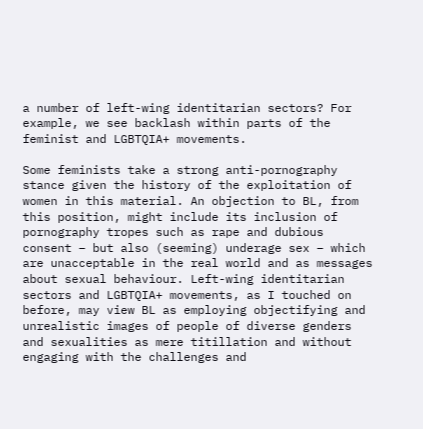a number of left-wing identitarian sectors? For example, we see backlash within parts of the feminist and LGBTQIA+ movements.

Some feminists take a strong anti-pornography stance given the history of the exploitation of women in this material. An objection to BL, from this position, might include its inclusion of pornography tropes such as rape and dubious consent – but also (seeming) underage sex – which are unacceptable in the real world and as messages about sexual behaviour. Left-wing identitarian sectors and LGBTQIA+ movements, as I touched on before, may view BL as employing objectifying and unrealistic images of people of diverse genders and sexualities as mere titillation and without engaging with the challenges and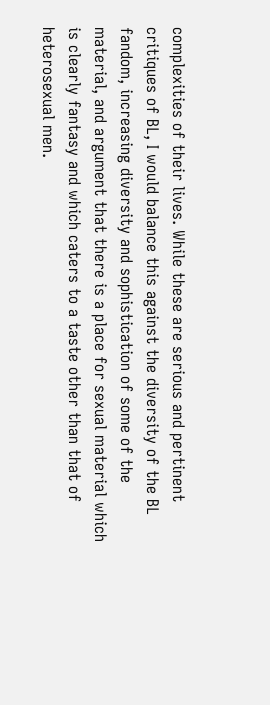complexities of their lives. While these are serious and pertinent critiques of BL, I would balance this against the diversity of the BL fandom, increasing diversity and sophistication of some of the material, and argument that there is a place for sexual material which is clearly fantasy and which caters to a taste other than that of heterosexual men.